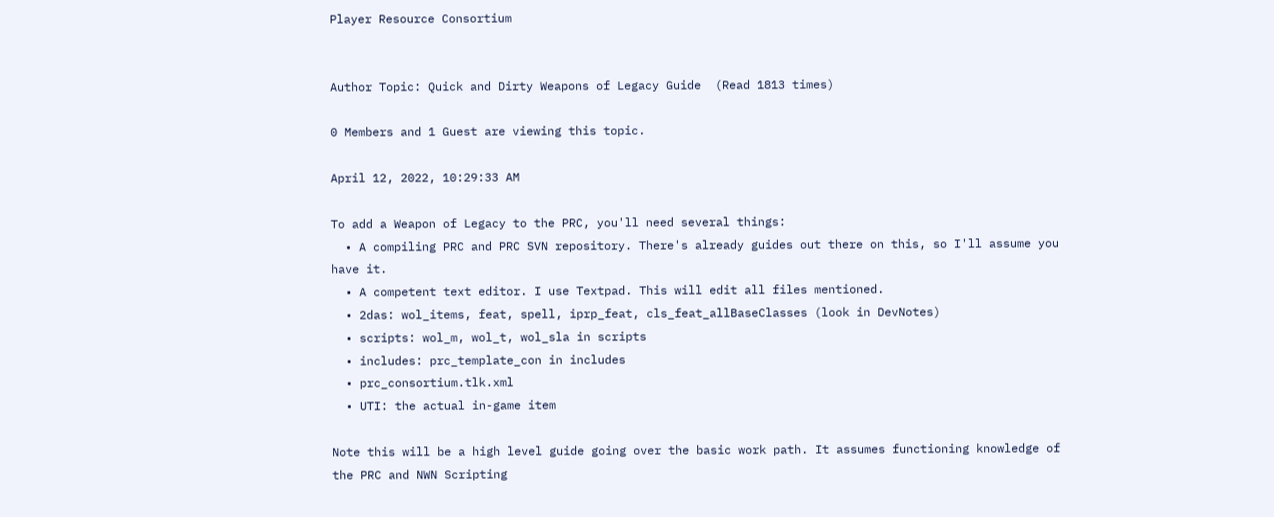Player Resource Consortium


Author Topic: Quick and Dirty Weapons of Legacy Guide  (Read 1813 times)

0 Members and 1 Guest are viewing this topic.

April 12, 2022, 10:29:33 AM

To add a Weapon of Legacy to the PRC, you'll need several things:
  • A compiling PRC and PRC SVN repository. There's already guides out there on this, so I'll assume you have it.
  • A competent text editor. I use Textpad. This will edit all files mentioned.
  • 2das: wol_items, feat, spell, iprp_feat, cls_feat_allBaseClasses (look in DevNotes)
  • scripts: wol_m, wol_t, wol_sla in scripts
  • includes: prc_template_con in includes
  • prc_consortium.tlk.xml
  • UTI: the actual in-game item

Note this will be a high level guide going over the basic work path. It assumes functioning knowledge of the PRC and NWN Scripting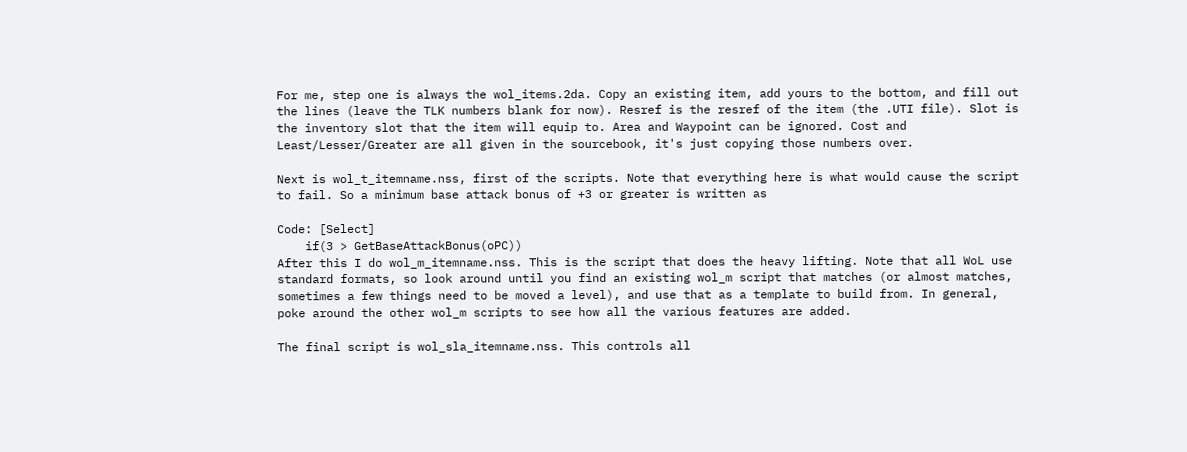For me, step one is always the wol_items.2da. Copy an existing item, add yours to the bottom, and fill out the lines (leave the TLK numbers blank for now). Resref is the resref of the item (the .UTI file). Slot is the inventory slot that the item will equip to. Area and Waypoint can be ignored. Cost and Least/Lesser/Greater are all given in the sourcebook, it's just copying those numbers over.

Next is wol_t_itemname.nss, first of the scripts. Note that everything here is what would cause the script to fail. So a minimum base attack bonus of +3 or greater is written as

Code: [Select]
    if(3 > GetBaseAttackBonus(oPC))
After this I do wol_m_itemname.nss. This is the script that does the heavy lifting. Note that all WoL use standard formats, so look around until you find an existing wol_m script that matches (or almost matches, sometimes a few things need to be moved a level), and use that as a template to build from. In general, poke around the other wol_m scripts to see how all the various features are added.

The final script is wol_sla_itemname.nss. This controls all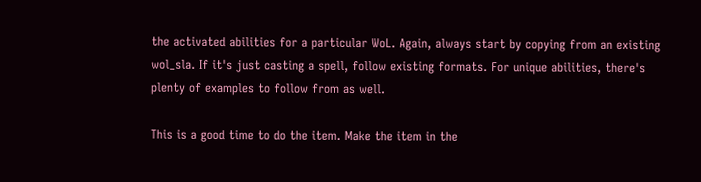the activated abilities for a particular WoL. Again, always start by copying from an existing wol_sla. If it's just casting a spell, follow existing formats. For unique abilities, there's plenty of examples to follow from as well.

This is a good time to do the item. Make the item in the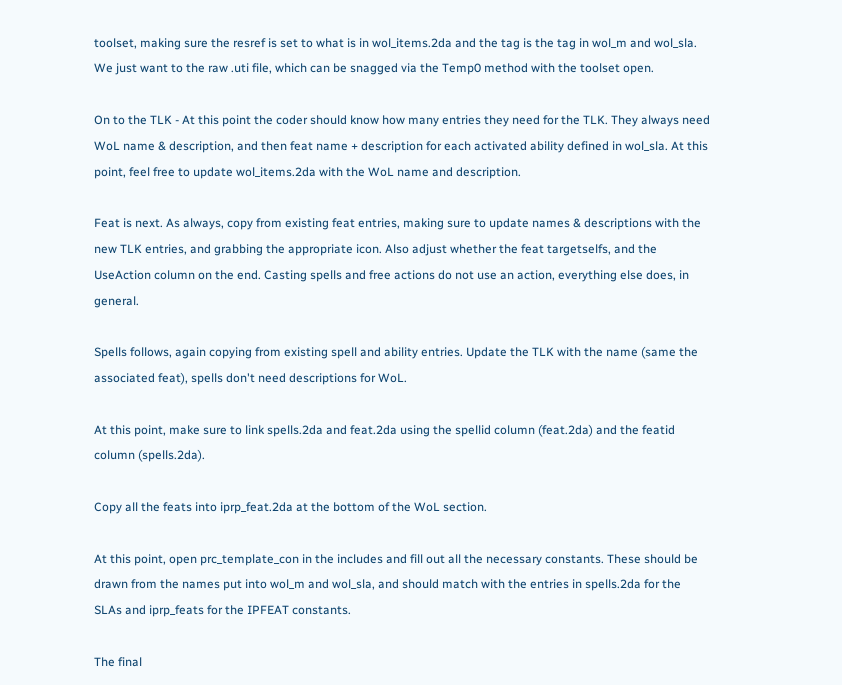toolset, making sure the resref is set to what is in wol_items.2da and the tag is the tag in wol_m and wol_sla. We just want to the raw .uti file, which can be snagged via the Temp0 method with the toolset open.

On to the TLK - At this point the coder should know how many entries they need for the TLK. They always need WoL name & description, and then feat name + description for each activated ability defined in wol_sla. At this point, feel free to update wol_items.2da with the WoL name and description.

Feat is next. As always, copy from existing feat entries, making sure to update names & descriptions with the new TLK entries, and grabbing the appropriate icon. Also adjust whether the feat targetselfs, and the UseAction column on the end. Casting spells and free actions do not use an action, everything else does, in general.

Spells follows, again copying from existing spell and ability entries. Update the TLK with the name (same the associated feat), spells don't need descriptions for WoL.

At this point, make sure to link spells.2da and feat.2da using the spellid column (feat.2da) and the featid column (spells.2da).

Copy all the feats into iprp_feat.2da at the bottom of the WoL section.

At this point, open prc_template_con in the includes and fill out all the necessary constants. These should be drawn from the names put into wol_m and wol_sla, and should match with the entries in spells.2da for the SLAs and iprp_feats for the IPFEAT constants.

The final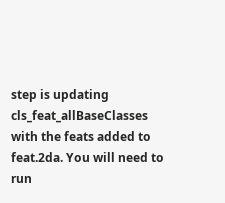step is updating cls_feat_allBaseClasses with the feats added to feat.2da. You will need to run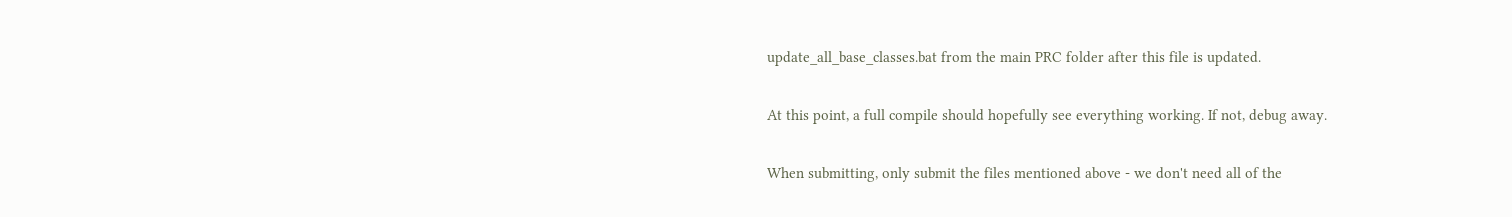update_all_base_classes.bat from the main PRC folder after this file is updated.

At this point, a full compile should hopefully see everything working. If not, debug away.

When submitting, only submit the files mentioned above - we don't need all of the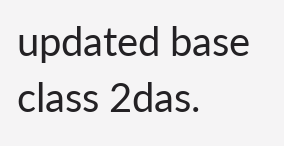updated base class 2das.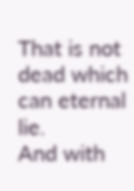That is not dead which can eternal lie.
And with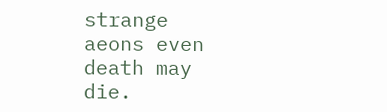strange aeons even death may die.